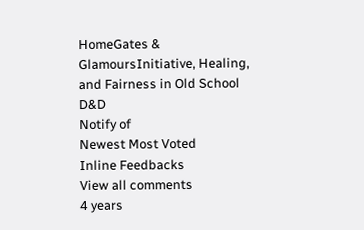HomeGates & GlamoursInitiative, Healing, and Fairness in Old School D&D
Notify of
Newest Most Voted
Inline Feedbacks
View all comments
4 years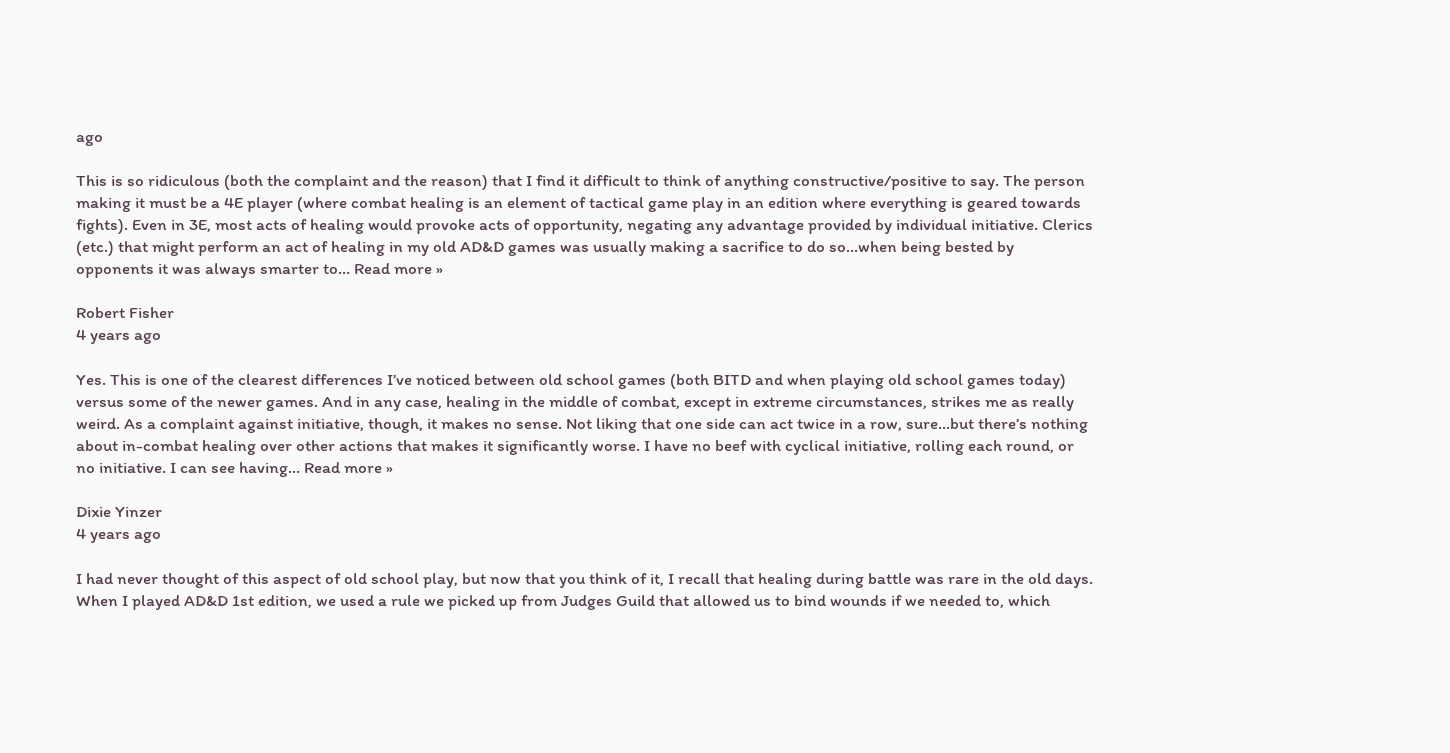ago

This is so ridiculous (both the complaint and the reason) that I find it difficult to think of anything constructive/positive to say. The person making it must be a 4E player (where combat healing is an element of tactical game play in an edition where everything is geared towards fights). Even in 3E, most acts of healing would provoke acts of opportunity, negating any advantage provided by individual initiative. Clerics (etc.) that might perform an act of healing in my old AD&D games was usually making a sacrifice to do so…when being bested by opponents it was always smarter to… Read more »

Robert Fisher
4 years ago

Yes. This is one of the clearest differences I’ve noticed between old school games (both BITD and when playing old school games today) versus some of the newer games. And in any case, healing in the middle of combat, except in extreme circumstances, strikes me as really weird. As a complaint against initiative, though, it makes no sense. Not liking that one side can act twice in a row, sure…but there’s nothing about in-combat healing over other actions that makes it significantly worse. I have no beef with cyclical initiative, rolling each round, or no initiative. I can see having… Read more »

Dixie Yinzer
4 years ago

I had never thought of this aspect of old school play, but now that you think of it, I recall that healing during battle was rare in the old days. When I played AD&D 1st edition, we used a rule we picked up from Judges Guild that allowed us to bind wounds if we needed to, which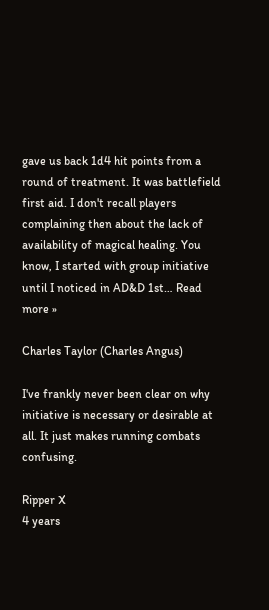gave us back 1d4 hit points from a round of treatment. It was battlefield first aid. I don't recall players complaining then about the lack of availability of magical healing. You know, I started with group initiative until I noticed in AD&D 1st… Read more »

Charles Taylor (Charles Angus)

I've frankly never been clear on why initiative is necessary or desirable at all. It just makes running combats confusing.

Ripper X
4 years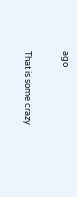ago

That is some crazy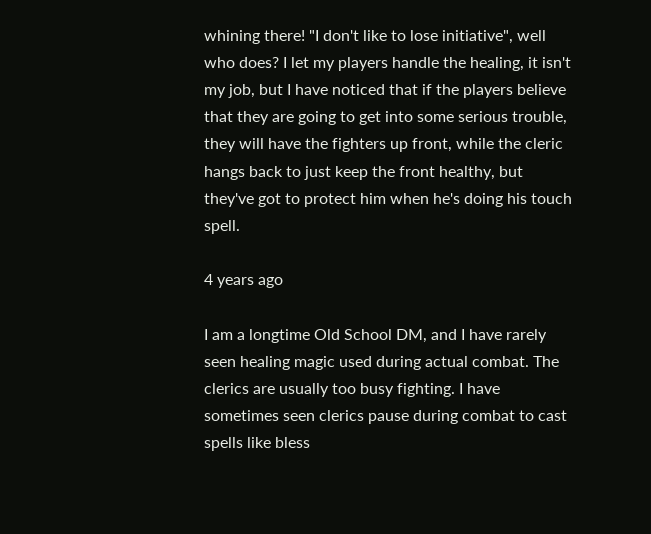whining there! "I don't like to lose initiative", well who does? I let my players handle the healing, it isn't my job, but I have noticed that if the players believe that they are going to get into some serious trouble, they will have the fighters up front, while the cleric hangs back to just keep the front healthy, but they've got to protect him when he's doing his touch spell.

4 years ago

I am a longtime Old School DM, and I have rarely seen healing magic used during actual combat. The clerics are usually too busy fighting. I have sometimes seen clerics pause during combat to cast spells like bless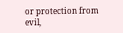or protection from evil,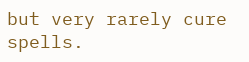but very rarely cure spells.